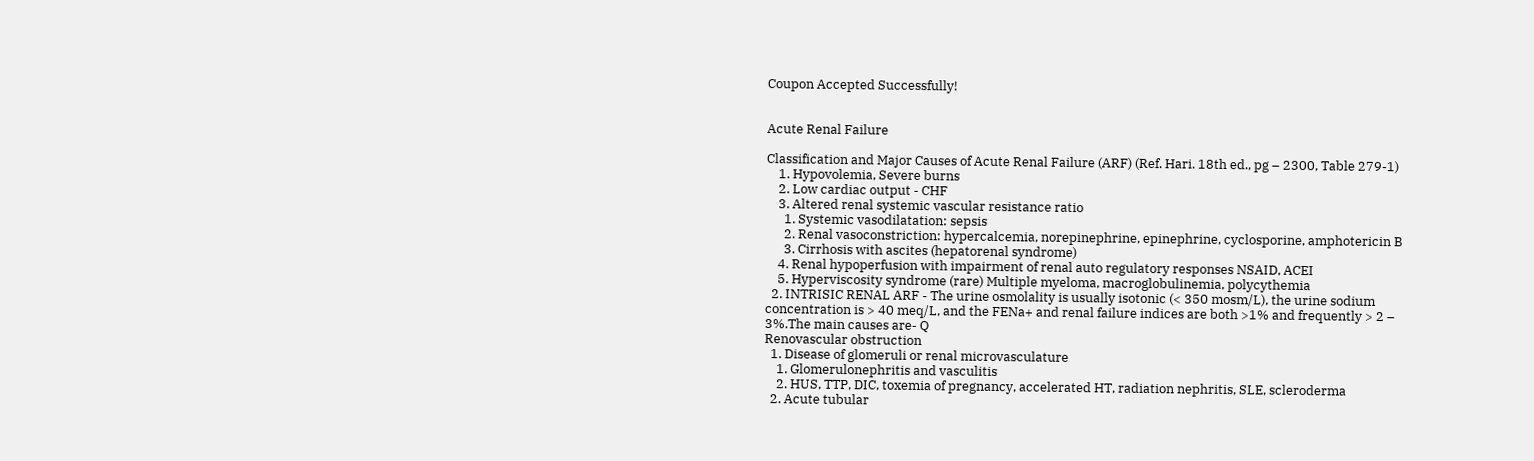Coupon Accepted Successfully!


Acute Renal Failure

Classification and Major Causes of Acute Renal Failure (ARF) (Ref. Hari. 18th ed., pg – 2300, Table 279-1)
    1. Hypovolemia, Severe burns
    2. Low cardiac output - CHF
    3. Altered renal systemic vascular resistance ratio
      1. Systemic vasodilatation: sepsis
      2. Renal vasoconstriction: hypercalcemia, norepinephrine, epinephrine, cyclosporine, amphotericin B
      3. Cirrhosis with ascites (hepatorenal syndrome)
    4. Renal hypoperfusion with impairment of renal auto regulatory responses NSAID, ACEI
    5. Hyperviscosity syndrome (rare) Multiple myeloma, macroglobulinemia, polycythemia
  2. INTRISIC RENAL ARF - The urine osmolality is usually isotonic (< 350 mosm/L), the urine sodium concentration is > 40 meq/L, and the FENa+ and renal failure indices are both >1% and frequently > 2 – 3%.The main causes are- Q
Renovascular obstruction
  1. Disease of glomeruli or renal microvasculature
    1. Glomerulonephritis and vasculitis
    2. HUS, TTP, DIC, toxemia of pregnancy, accelerated HT, radiation nephritis, SLE, scleroderma
  2. Acute tubular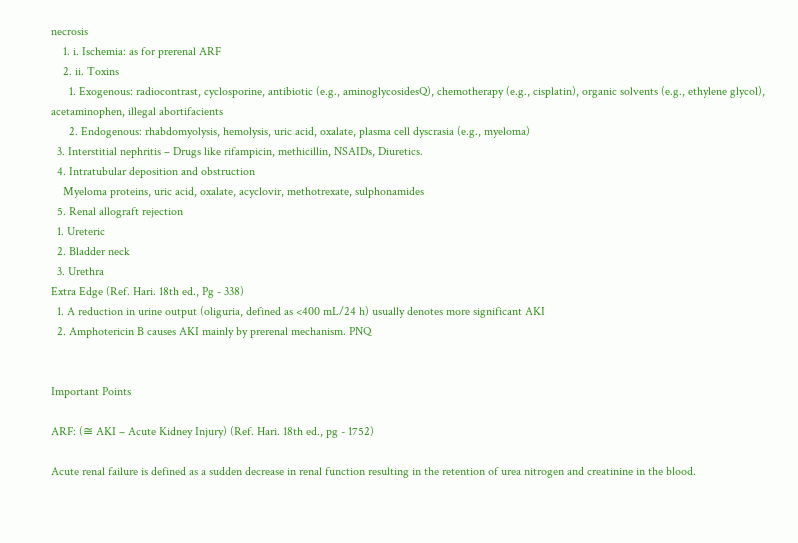necrosis
    1. i. Ischemia: as for prerenal ARF
    2. ii. Toxins
      1. Exogenous: radiocontrast, cyclosporine, antibiotic (e.g., aminoglycosidesQ), chemotherapy (e.g., cisplatin), organic solvents (e.g., ethylene glycol), acetaminophen, illegal abortifacients
      2. Endogenous: rhabdomyolysis, hemolysis, uric acid, oxalate, plasma cell dyscrasia (e.g., myeloma)
  3. Interstitial nephritis – Drugs like rifampicin, methicillin, NSAIDs, Diuretics.
  4. Intratubular deposition and obstruction
    Myeloma proteins, uric acid, oxalate, acyclovir, methotrexate, sulphonamides
  5. Renal allograft rejection
  1. Ureteric
  2. Bladder neck
  3. Urethra
Extra Edge (Ref. Hari. 18th ed., Pg - 338)
  1. A reduction in urine output (oliguria, defined as <400 mL/24 h) usually denotes more significant AKI
  2. Amphotericin B causes AKI mainly by prerenal mechanism. PNQ


Important Points

ARF: (≅ AKI – Acute Kidney Injury) (Ref. Hari. 18th ed., pg - 1752)

Acute renal failure is defined as a sudden decrease in renal function resulting in the retention of urea nitrogen and creatinine in the blood.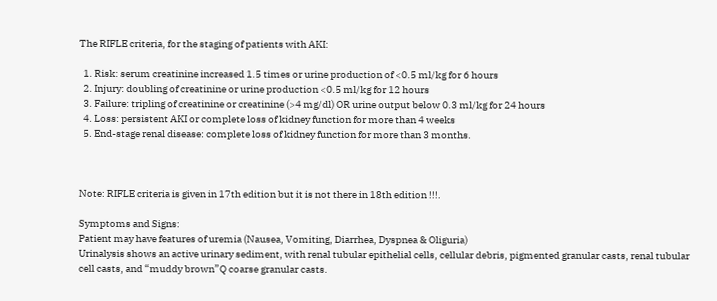The RIFLE criteria, for the staging of patients with AKI:

  1. Risk: serum creatinine increased 1.5 times or urine production of <0.5 ml/kg for 6 hours
  2. Injury: doubling of creatinine or urine production <0.5 ml/kg for 12 hours
  3. Failure: tripling of creatinine or creatinine (>4 mg/dl) OR urine output below 0.3 ml/kg for 24 hours
  4. Loss: persistent AKI or complete loss of kidney function for more than 4 weeks
  5. End-stage renal disease: complete loss of kidney function for more than 3 months.



Note: RIFLE criteria is given in 17th edition but it is not there in 18th edition !!!.

Symptoms and Signs:
Patient may have features of uremia (Nausea, Vomiting, Diarrhea, Dyspnea & Oliguria)
Urinalysis shows an active urinary sediment, with renal tubular epithelial cells, cellular debris, pigmented granular casts, renal tubular cell casts, and “muddy brown”Q coarse granular casts.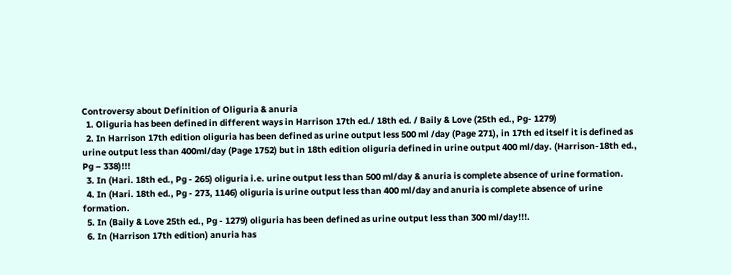Controversy about Definition of Oliguria & anuria
  1. Oliguria has been defined in different ways in Harrison 17th ed./ 18th ed. / Baily & Love (25th ed., Pg- 1279)
  2. In Harrison 17th edition oliguria has been defined as urine output less 500 ml /day (Page 271), in 17th ed itself it is defined as urine output less than 400ml/day (Page 1752) but in 18th edition oliguria defined in urine output 400 ml/day. (Harrison-18th ed., Pg – 338)!!!
  3. In (Hari. 18th ed., Pg - 265) oliguria i.e. urine output less than 500 ml/day & anuria is complete absence of urine formation.
  4. In (Hari. 18th ed., Pg - 273, 1146) oliguria is urine output less than 400 ml/day and anuria is complete absence of urine formation.
  5. In (Baily & Love 25th ed., Pg - 1279) oliguria has been defined as urine output less than 300 ml/day!!!.
  6. In (Harrison 17th edition) anuria has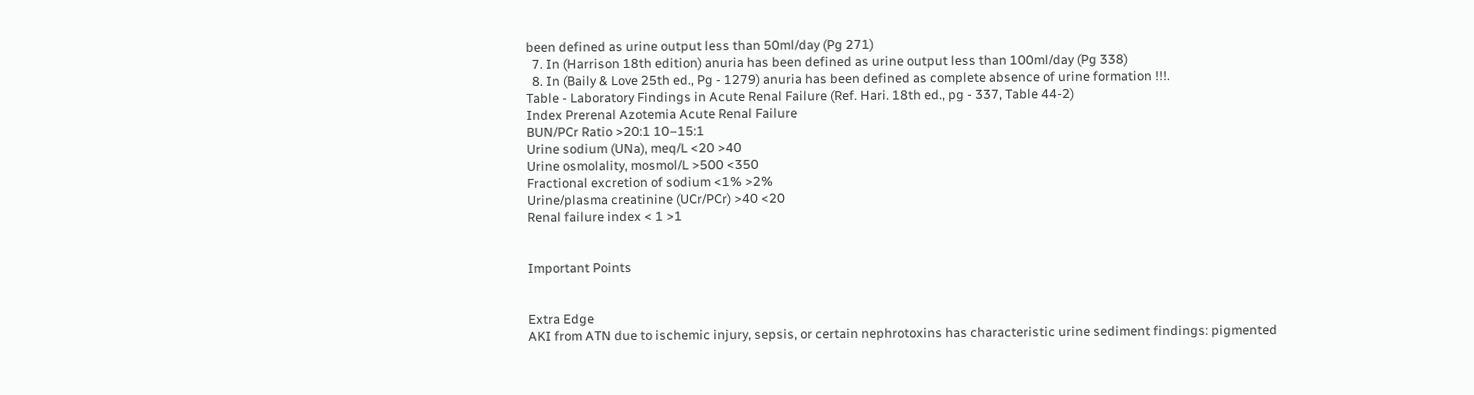been defined as urine output less than 50ml/day (Pg 271)
  7. In (Harrison 18th edition) anuria has been defined as urine output less than 100ml/day (Pg 338)
  8. In (Baily & Love 25th ed., Pg - 1279) anuria has been defined as complete absence of urine formation !!!.
Table - Laboratory Findings in Acute Renal Failure (Ref. Hari. 18th ed., pg - 337, Table 44-2)
Index Prerenal Azotemia Acute Renal Failure
BUN/PCr Ratio >20:1 10–15:1
Urine sodium (UNa), meq/L <20 >40
Urine osmolality, mosmol/L >500 <350
Fractional excretion of sodium <1% >2%
Urine/plasma creatinine (UCr/PCr) >40 <20
Renal failure index < 1 >1


Important Points


Extra Edge
AKI from ATN due to ischemic injury, sepsis, or certain nephrotoxins has characteristic urine sediment findings: pigmented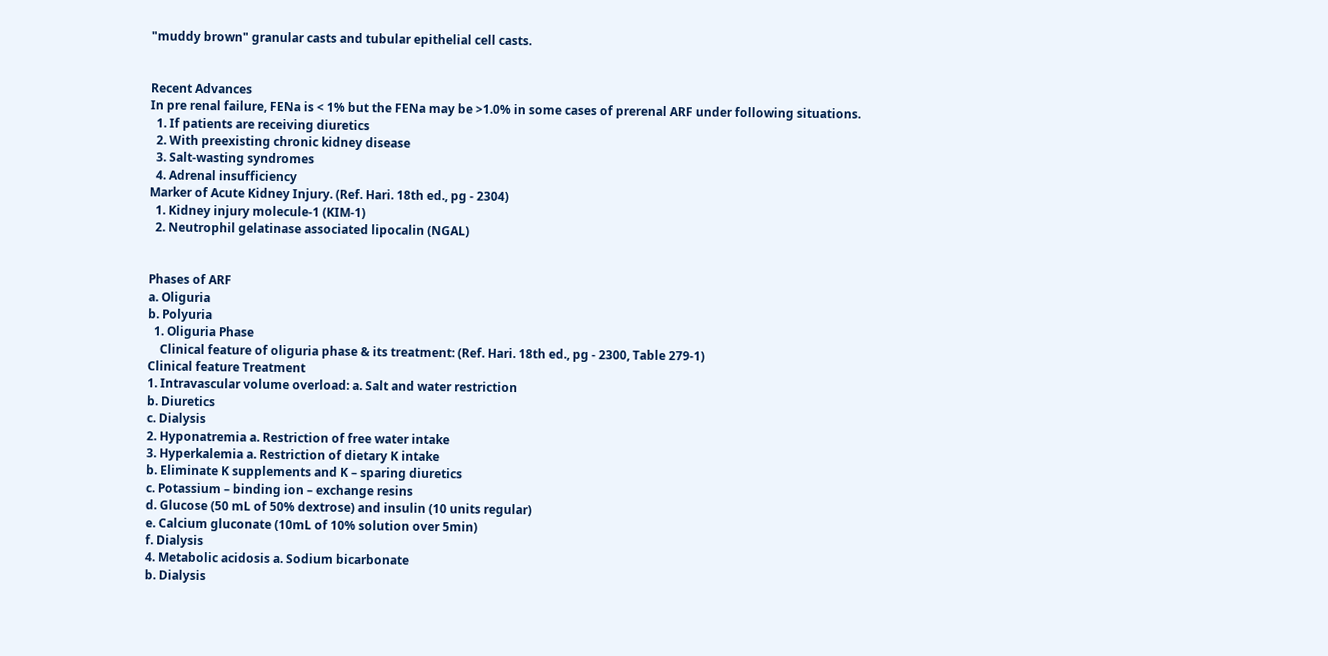"muddy brown" granular casts and tubular epithelial cell casts.


Recent Advances
In pre renal failure, FENa is < 1% but the FENa may be >1.0% in some cases of prerenal ARF under following situations.
  1. If patients are receiving diuretics
  2. With preexisting chronic kidney disease
  3. Salt-wasting syndromes
  4. Adrenal insufficiency
Marker of Acute Kidney Injury. (Ref. Hari. 18th ed., pg - 2304)
  1. Kidney injury molecule-1 (KIM-1)
  2. Neutrophil gelatinase associated lipocalin (NGAL)


Phases of ARF
a. Oliguria
b. Polyuria
  1. Oliguria Phase
    Clinical feature of oliguria phase & its treatment: (Ref. Hari. 18th ed., pg - 2300, Table 279-1)
Clinical feature Treatment
1. Intravascular volume overload: a. Salt and water restriction
b. Diuretics
c. Dialysis
2. Hyponatremia a. Restriction of free water intake
3. Hyperkalemia a. Restriction of dietary K intake
b. Eliminate K supplements and K – sparing diuretics
c. Potassium – binding ion – exchange resins
d. Glucose (50 mL of 50% dextrose) and insulin (10 units regular)
e. Calcium gluconate (10mL of 10% solution over 5min)
f. Dialysis
4. Metabolic acidosis a. Sodium bicarbonate
b. Dialysis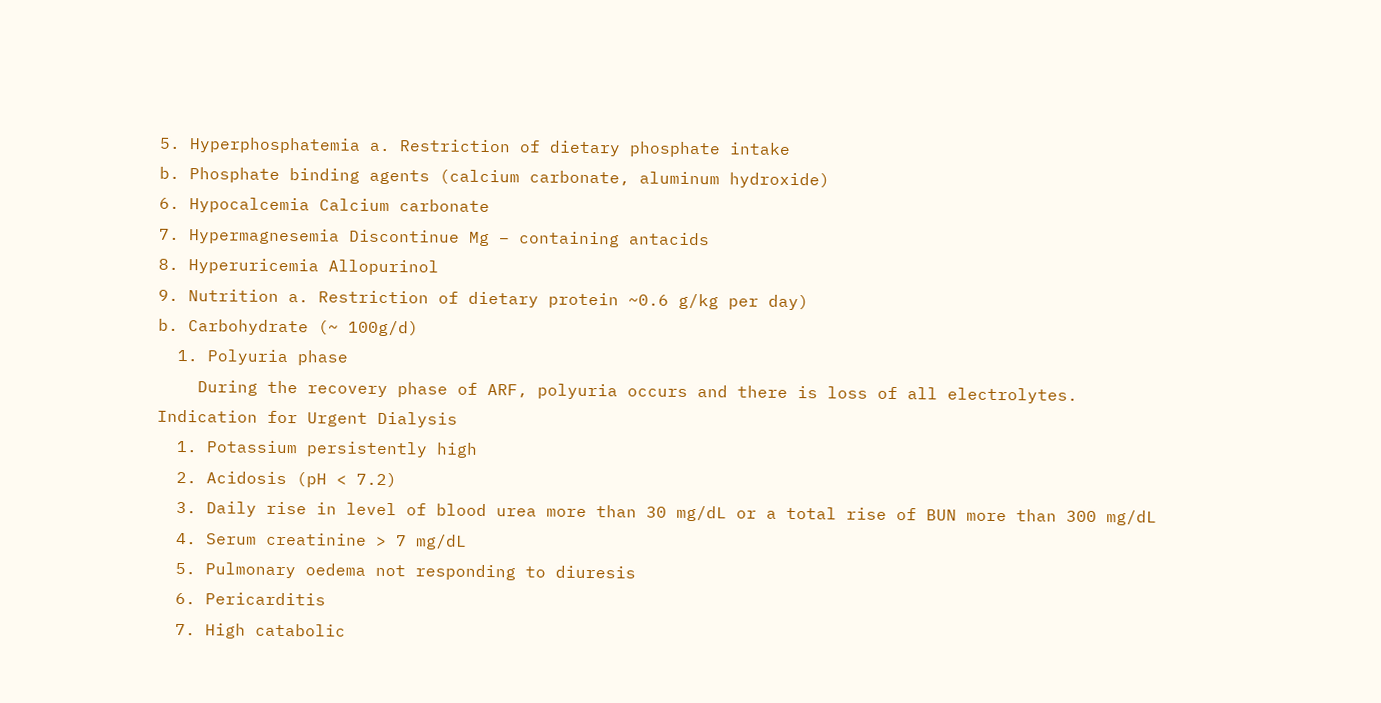5. Hyperphosphatemia a. Restriction of dietary phosphate intake
b. Phosphate binding agents (calcium carbonate, aluminum hydroxide)
6. Hypocalcemia Calcium carbonate
7. Hypermagnesemia Discontinue Mg – containing antacids
8. Hyperuricemia Allopurinol
9. Nutrition a. Restriction of dietary protein ~0.6 g/kg per day)
b. Carbohydrate (~ 100g/d)
  1. Polyuria phase
    During the recovery phase of ARF, polyuria occurs and there is loss of all electrolytes.
Indication for Urgent Dialysis
  1. Potassium persistently high
  2. Acidosis (pH < 7.2)
  3. Daily rise in level of blood urea more than 30 mg/dL or a total rise of BUN more than 300 mg/dL
  4. Serum creatinine > 7 mg/dL
  5. Pulmonary oedema not responding to diuresis
  6. Pericarditis
  7. High catabolic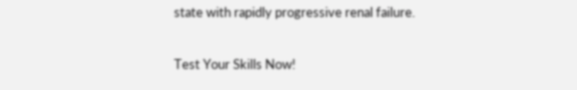state with rapidly progressive renal failure.

Test Your Skills Now!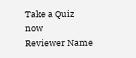Take a Quiz now
Reviewer Name